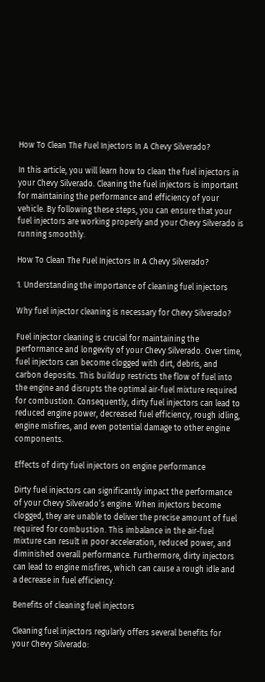How To Clean The Fuel Injectors In A Chevy Silverado?

In this article, you will learn how to clean the fuel injectors in your Chevy Silverado. Cleaning the fuel injectors is important for maintaining the performance and efficiency of your vehicle. By following these steps, you can ensure that your fuel injectors are working properly and your Chevy Silverado is running smoothly.

How To Clean The Fuel Injectors In A Chevy Silverado?

1. Understanding the importance of cleaning fuel injectors

Why fuel injector cleaning is necessary for Chevy Silverado?

Fuel injector cleaning is crucial for maintaining the performance and longevity of your Chevy Silverado. Over time, fuel injectors can become clogged with dirt, debris, and carbon deposits. This buildup restricts the flow of fuel into the engine and disrupts the optimal air-fuel mixture required for combustion. Consequently, dirty fuel injectors can lead to reduced engine power, decreased fuel efficiency, rough idling, engine misfires, and even potential damage to other engine components.

Effects of dirty fuel injectors on engine performance

Dirty fuel injectors can significantly impact the performance of your Chevy Silverado’s engine. When injectors become clogged, they are unable to deliver the precise amount of fuel required for combustion. This imbalance in the air-fuel mixture can result in poor acceleration, reduced power, and diminished overall performance. Furthermore, dirty injectors can lead to engine misfires, which can cause a rough idle and a decrease in fuel efficiency.

Benefits of cleaning fuel injectors

Cleaning fuel injectors regularly offers several benefits for your Chevy Silverado: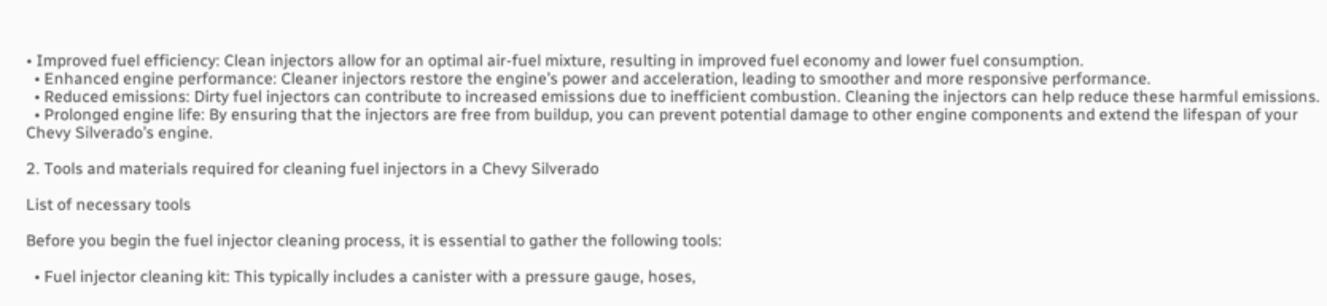• Improved fuel efficiency: Clean injectors allow for an optimal air-fuel mixture, resulting in improved fuel economy and lower fuel consumption.
  • Enhanced engine performance: Cleaner injectors restore the engine’s power and acceleration, leading to smoother and more responsive performance.
  • Reduced emissions: Dirty fuel injectors can contribute to increased emissions due to inefficient combustion. Cleaning the injectors can help reduce these harmful emissions.
  • Prolonged engine life: By ensuring that the injectors are free from buildup, you can prevent potential damage to other engine components and extend the lifespan of your Chevy Silverado’s engine.

2. Tools and materials required for cleaning fuel injectors in a Chevy Silverado

List of necessary tools

Before you begin the fuel injector cleaning process, it is essential to gather the following tools:

  • Fuel injector cleaning kit: This typically includes a canister with a pressure gauge, hoses,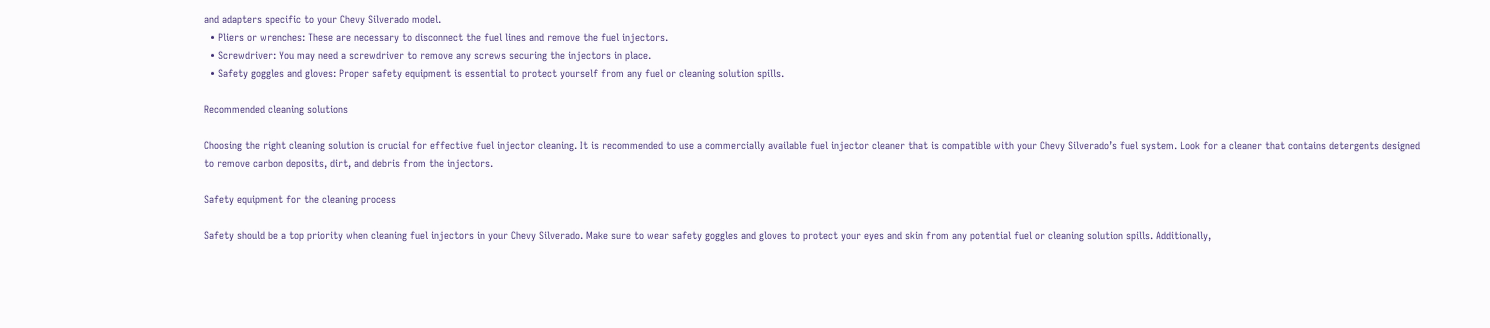and adapters specific to your Chevy Silverado model.
  • Pliers or wrenches: These are necessary to disconnect the fuel lines and remove the fuel injectors.
  • Screwdriver: You may need a screwdriver to remove any screws securing the injectors in place.
  • Safety goggles and gloves: Proper safety equipment is essential to protect yourself from any fuel or cleaning solution spills.

Recommended cleaning solutions

Choosing the right cleaning solution is crucial for effective fuel injector cleaning. It is recommended to use a commercially available fuel injector cleaner that is compatible with your Chevy Silverado’s fuel system. Look for a cleaner that contains detergents designed to remove carbon deposits, dirt, and debris from the injectors.

Safety equipment for the cleaning process

Safety should be a top priority when cleaning fuel injectors in your Chevy Silverado. Make sure to wear safety goggles and gloves to protect your eyes and skin from any potential fuel or cleaning solution spills. Additionally,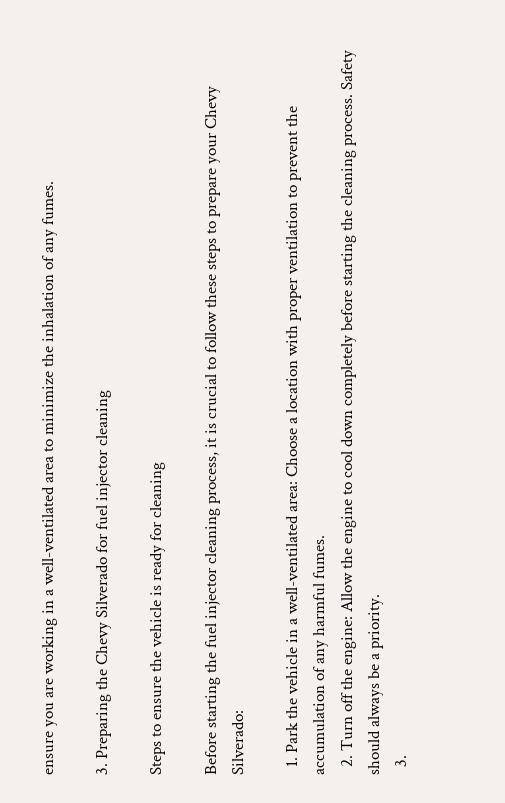ensure you are working in a well-ventilated area to minimize the inhalation of any fumes.

3. Preparing the Chevy Silverado for fuel injector cleaning

Steps to ensure the vehicle is ready for cleaning

Before starting the fuel injector cleaning process, it is crucial to follow these steps to prepare your Chevy Silverado:

  1. Park the vehicle in a well-ventilated area: Choose a location with proper ventilation to prevent the accumulation of any harmful fumes.
  2. Turn off the engine: Allow the engine to cool down completely before starting the cleaning process. Safety should always be a priority.
  3.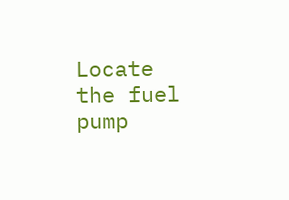Locate the fuel pump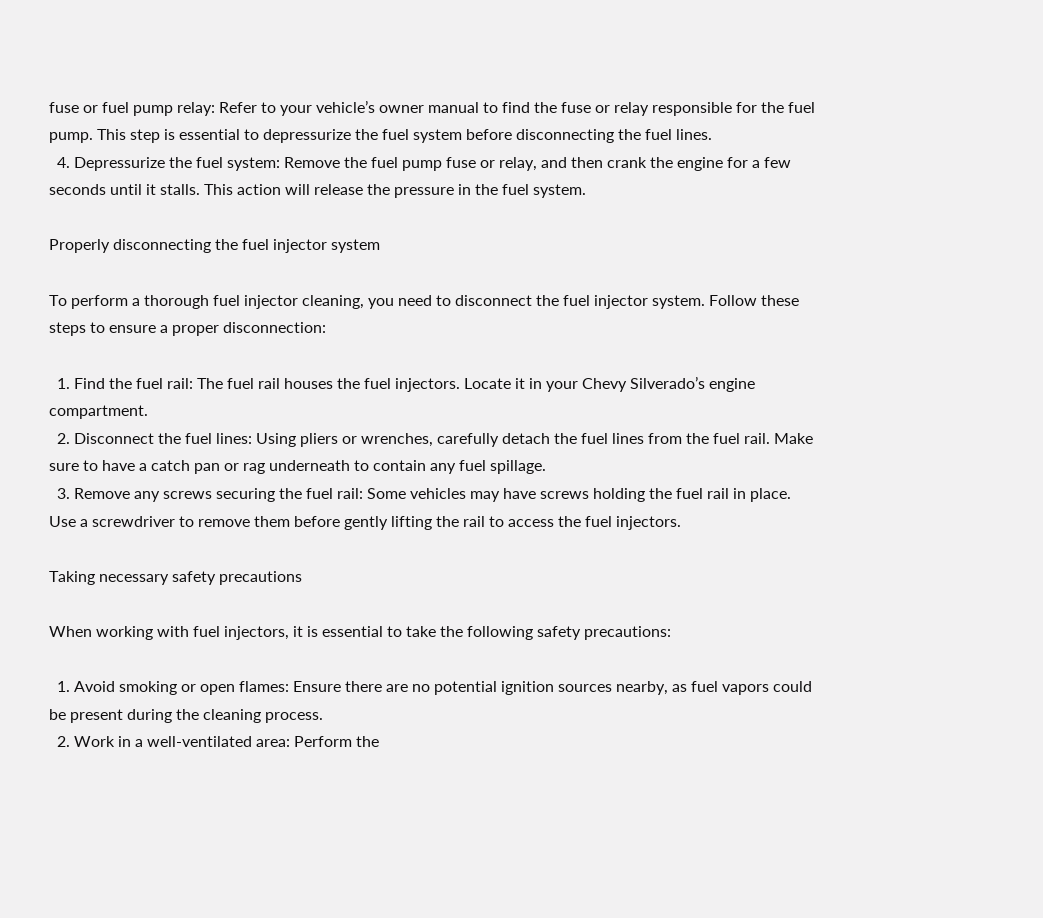fuse or fuel pump relay: Refer to your vehicle’s owner manual to find the fuse or relay responsible for the fuel pump. This step is essential to depressurize the fuel system before disconnecting the fuel lines.
  4. Depressurize the fuel system: Remove the fuel pump fuse or relay, and then crank the engine for a few seconds until it stalls. This action will release the pressure in the fuel system.

Properly disconnecting the fuel injector system

To perform a thorough fuel injector cleaning, you need to disconnect the fuel injector system. Follow these steps to ensure a proper disconnection:

  1. Find the fuel rail: The fuel rail houses the fuel injectors. Locate it in your Chevy Silverado’s engine compartment.
  2. Disconnect the fuel lines: Using pliers or wrenches, carefully detach the fuel lines from the fuel rail. Make sure to have a catch pan or rag underneath to contain any fuel spillage.
  3. Remove any screws securing the fuel rail: Some vehicles may have screws holding the fuel rail in place. Use a screwdriver to remove them before gently lifting the rail to access the fuel injectors.

Taking necessary safety precautions

When working with fuel injectors, it is essential to take the following safety precautions:

  1. Avoid smoking or open flames: Ensure there are no potential ignition sources nearby, as fuel vapors could be present during the cleaning process.
  2. Work in a well-ventilated area: Perform the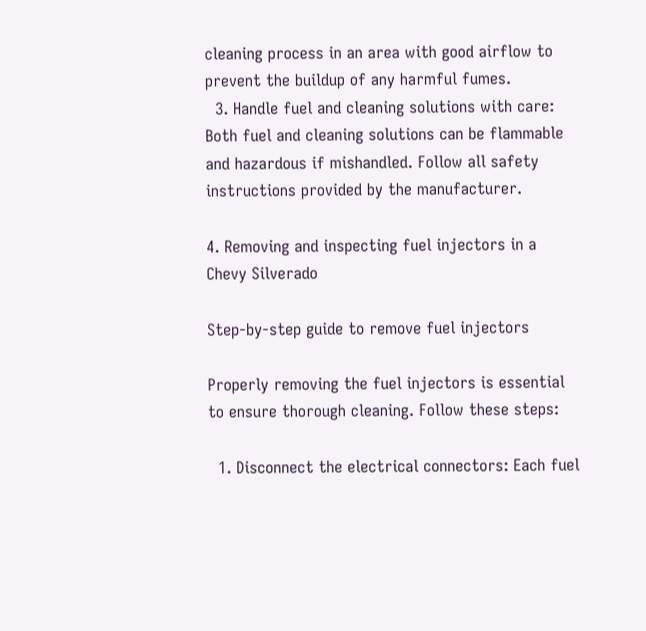cleaning process in an area with good airflow to prevent the buildup of any harmful fumes.
  3. Handle fuel and cleaning solutions with care: Both fuel and cleaning solutions can be flammable and hazardous if mishandled. Follow all safety instructions provided by the manufacturer.

4. Removing and inspecting fuel injectors in a Chevy Silverado

Step-by-step guide to remove fuel injectors

Properly removing the fuel injectors is essential to ensure thorough cleaning. Follow these steps:

  1. Disconnect the electrical connectors: Each fuel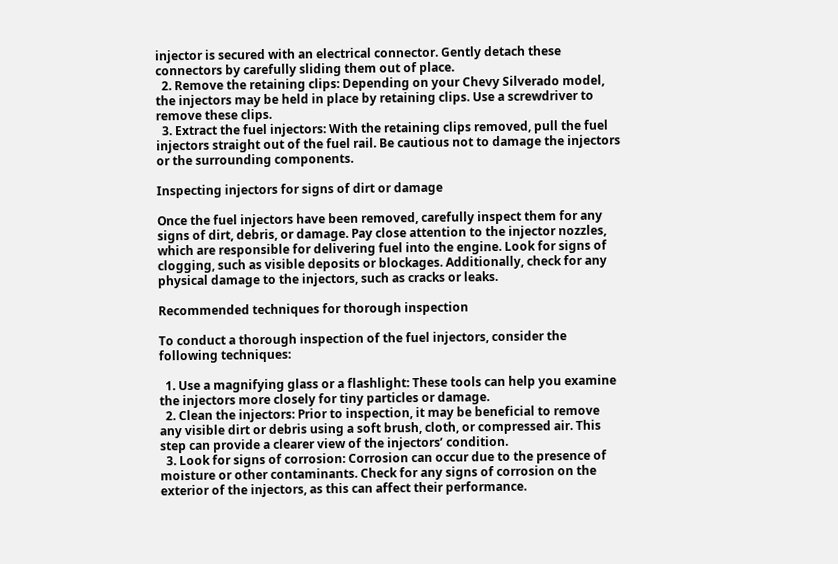injector is secured with an electrical connector. Gently detach these connectors by carefully sliding them out of place.
  2. Remove the retaining clips: Depending on your Chevy Silverado model, the injectors may be held in place by retaining clips. Use a screwdriver to remove these clips.
  3. Extract the fuel injectors: With the retaining clips removed, pull the fuel injectors straight out of the fuel rail. Be cautious not to damage the injectors or the surrounding components.

Inspecting injectors for signs of dirt or damage

Once the fuel injectors have been removed, carefully inspect them for any signs of dirt, debris, or damage. Pay close attention to the injector nozzles, which are responsible for delivering fuel into the engine. Look for signs of clogging, such as visible deposits or blockages. Additionally, check for any physical damage to the injectors, such as cracks or leaks.

Recommended techniques for thorough inspection

To conduct a thorough inspection of the fuel injectors, consider the following techniques:

  1. Use a magnifying glass or a flashlight: These tools can help you examine the injectors more closely for tiny particles or damage.
  2. Clean the injectors: Prior to inspection, it may be beneficial to remove any visible dirt or debris using a soft brush, cloth, or compressed air. This step can provide a clearer view of the injectors’ condition.
  3. Look for signs of corrosion: Corrosion can occur due to the presence of moisture or other contaminants. Check for any signs of corrosion on the exterior of the injectors, as this can affect their performance.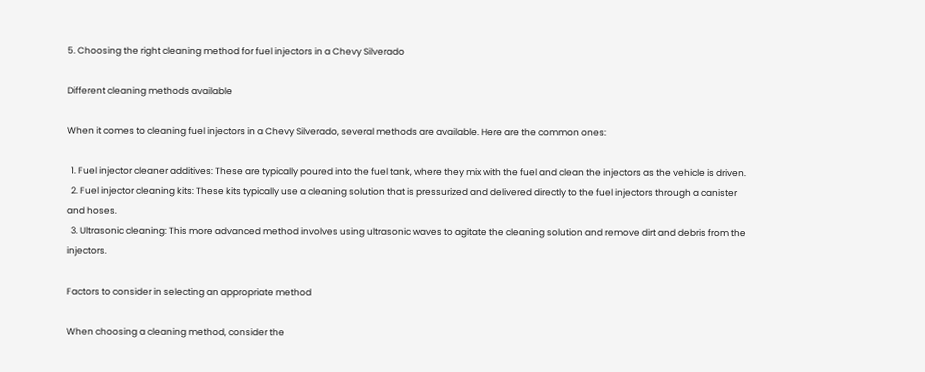5. Choosing the right cleaning method for fuel injectors in a Chevy Silverado

Different cleaning methods available

When it comes to cleaning fuel injectors in a Chevy Silverado, several methods are available. Here are the common ones:

  1. Fuel injector cleaner additives: These are typically poured into the fuel tank, where they mix with the fuel and clean the injectors as the vehicle is driven.
  2. Fuel injector cleaning kits: These kits typically use a cleaning solution that is pressurized and delivered directly to the fuel injectors through a canister and hoses.
  3. Ultrasonic cleaning: This more advanced method involves using ultrasonic waves to agitate the cleaning solution and remove dirt and debris from the injectors.

Factors to consider in selecting an appropriate method

When choosing a cleaning method, consider the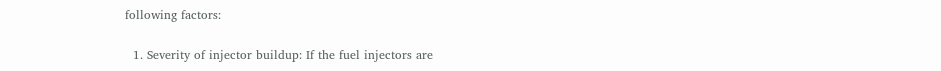following factors:

  1. Severity of injector buildup: If the fuel injectors are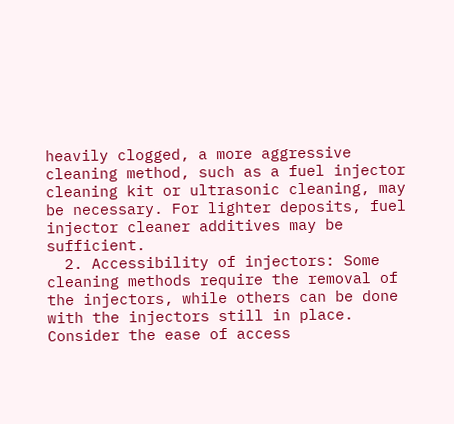heavily clogged, a more aggressive cleaning method, such as a fuel injector cleaning kit or ultrasonic cleaning, may be necessary. For lighter deposits, fuel injector cleaner additives may be sufficient.
  2. Accessibility of injectors: Some cleaning methods require the removal of the injectors, while others can be done with the injectors still in place. Consider the ease of access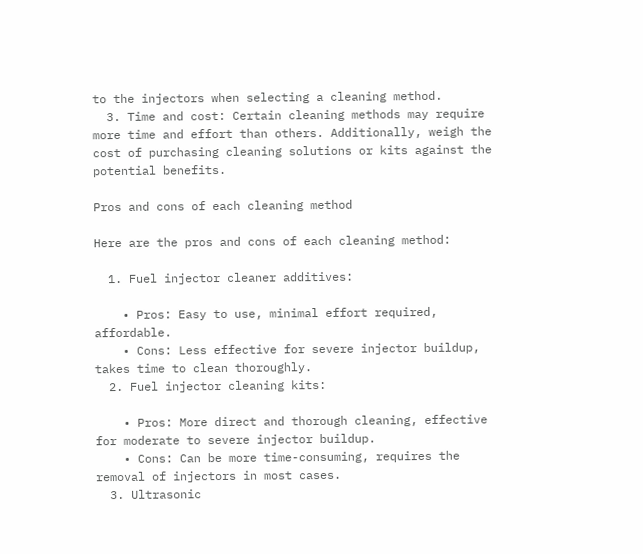to the injectors when selecting a cleaning method.
  3. Time and cost: Certain cleaning methods may require more time and effort than others. Additionally, weigh the cost of purchasing cleaning solutions or kits against the potential benefits.

Pros and cons of each cleaning method

Here are the pros and cons of each cleaning method:

  1. Fuel injector cleaner additives:

    • Pros: Easy to use, minimal effort required, affordable.
    • Cons: Less effective for severe injector buildup, takes time to clean thoroughly.
  2. Fuel injector cleaning kits:

    • Pros: More direct and thorough cleaning, effective for moderate to severe injector buildup.
    • Cons: Can be more time-consuming, requires the removal of injectors in most cases.
  3. Ultrasonic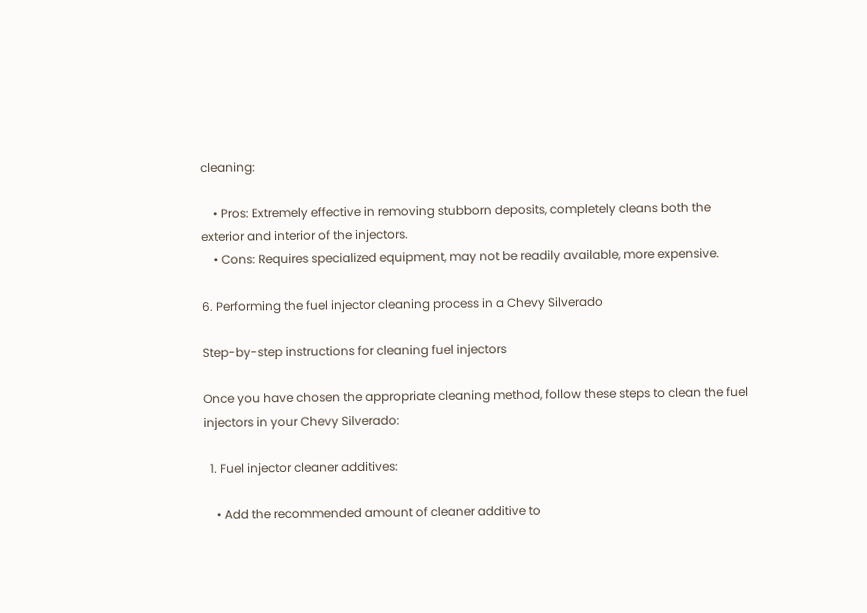cleaning:

    • Pros: Extremely effective in removing stubborn deposits, completely cleans both the exterior and interior of the injectors.
    • Cons: Requires specialized equipment, may not be readily available, more expensive.

6. Performing the fuel injector cleaning process in a Chevy Silverado

Step-by-step instructions for cleaning fuel injectors

Once you have chosen the appropriate cleaning method, follow these steps to clean the fuel injectors in your Chevy Silverado:

  1. Fuel injector cleaner additives:

    • Add the recommended amount of cleaner additive to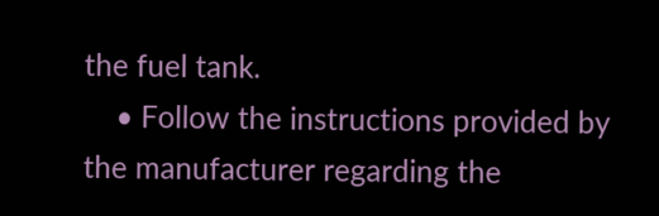the fuel tank.
    • Follow the instructions provided by the manufacturer regarding the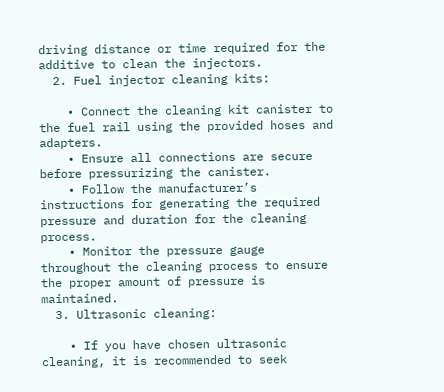driving distance or time required for the additive to clean the injectors.
  2. Fuel injector cleaning kits:

    • Connect the cleaning kit canister to the fuel rail using the provided hoses and adapters.
    • Ensure all connections are secure before pressurizing the canister.
    • Follow the manufacturer’s instructions for generating the required pressure and duration for the cleaning process.
    • Monitor the pressure gauge throughout the cleaning process to ensure the proper amount of pressure is maintained.
  3. Ultrasonic cleaning:

    • If you have chosen ultrasonic cleaning, it is recommended to seek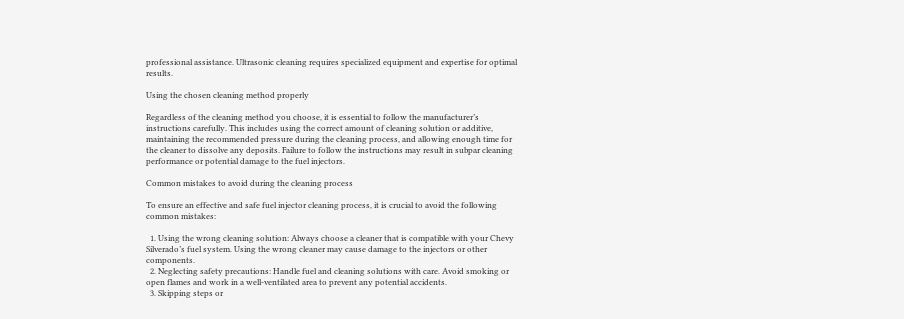professional assistance. Ultrasonic cleaning requires specialized equipment and expertise for optimal results.

Using the chosen cleaning method properly

Regardless of the cleaning method you choose, it is essential to follow the manufacturer’s instructions carefully. This includes using the correct amount of cleaning solution or additive, maintaining the recommended pressure during the cleaning process, and allowing enough time for the cleaner to dissolve any deposits. Failure to follow the instructions may result in subpar cleaning performance or potential damage to the fuel injectors.

Common mistakes to avoid during the cleaning process

To ensure an effective and safe fuel injector cleaning process, it is crucial to avoid the following common mistakes:

  1. Using the wrong cleaning solution: Always choose a cleaner that is compatible with your Chevy Silverado’s fuel system. Using the wrong cleaner may cause damage to the injectors or other components.
  2. Neglecting safety precautions: Handle fuel and cleaning solutions with care. Avoid smoking or open flames and work in a well-ventilated area to prevent any potential accidents.
  3. Skipping steps or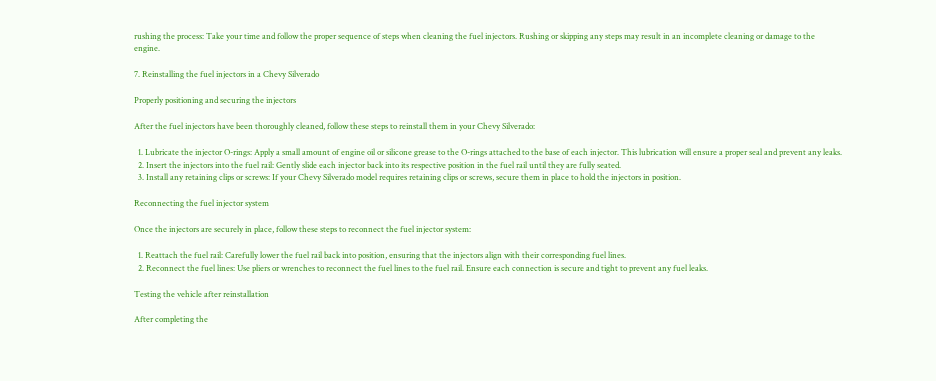rushing the process: Take your time and follow the proper sequence of steps when cleaning the fuel injectors. Rushing or skipping any steps may result in an incomplete cleaning or damage to the engine.

7. Reinstalling the fuel injectors in a Chevy Silverado

Properly positioning and securing the injectors

After the fuel injectors have been thoroughly cleaned, follow these steps to reinstall them in your Chevy Silverado:

  1. Lubricate the injector O-rings: Apply a small amount of engine oil or silicone grease to the O-rings attached to the base of each injector. This lubrication will ensure a proper seal and prevent any leaks.
  2. Insert the injectors into the fuel rail: Gently slide each injector back into its respective position in the fuel rail until they are fully seated.
  3. Install any retaining clips or screws: If your Chevy Silverado model requires retaining clips or screws, secure them in place to hold the injectors in position.

Reconnecting the fuel injector system

Once the injectors are securely in place, follow these steps to reconnect the fuel injector system:

  1. Reattach the fuel rail: Carefully lower the fuel rail back into position, ensuring that the injectors align with their corresponding fuel lines.
  2. Reconnect the fuel lines: Use pliers or wrenches to reconnect the fuel lines to the fuel rail. Ensure each connection is secure and tight to prevent any fuel leaks.

Testing the vehicle after reinstallation

After completing the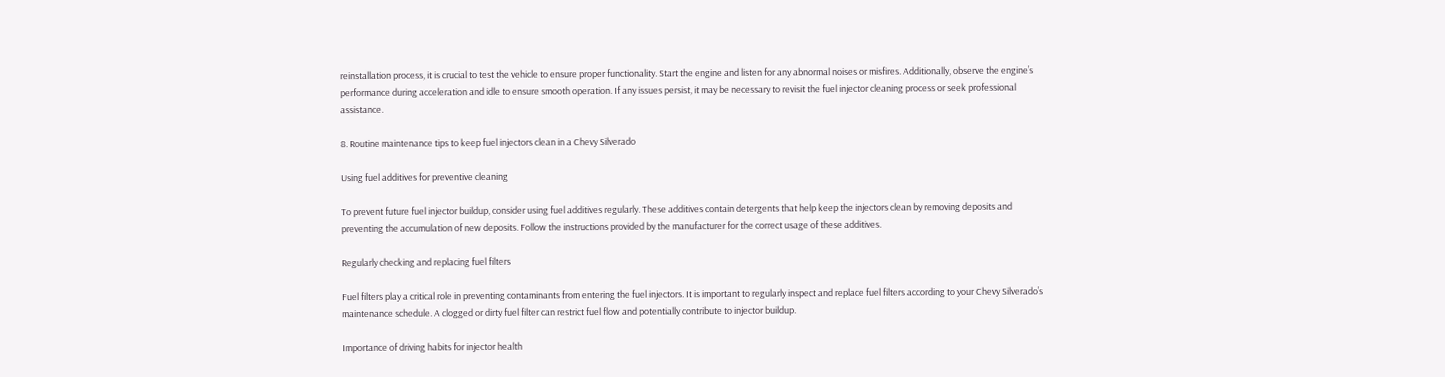reinstallation process, it is crucial to test the vehicle to ensure proper functionality. Start the engine and listen for any abnormal noises or misfires. Additionally, observe the engine’s performance during acceleration and idle to ensure smooth operation. If any issues persist, it may be necessary to revisit the fuel injector cleaning process or seek professional assistance.

8. Routine maintenance tips to keep fuel injectors clean in a Chevy Silverado

Using fuel additives for preventive cleaning

To prevent future fuel injector buildup, consider using fuel additives regularly. These additives contain detergents that help keep the injectors clean by removing deposits and preventing the accumulation of new deposits. Follow the instructions provided by the manufacturer for the correct usage of these additives.

Regularly checking and replacing fuel filters

Fuel filters play a critical role in preventing contaminants from entering the fuel injectors. It is important to regularly inspect and replace fuel filters according to your Chevy Silverado’s maintenance schedule. A clogged or dirty fuel filter can restrict fuel flow and potentially contribute to injector buildup.

Importance of driving habits for injector health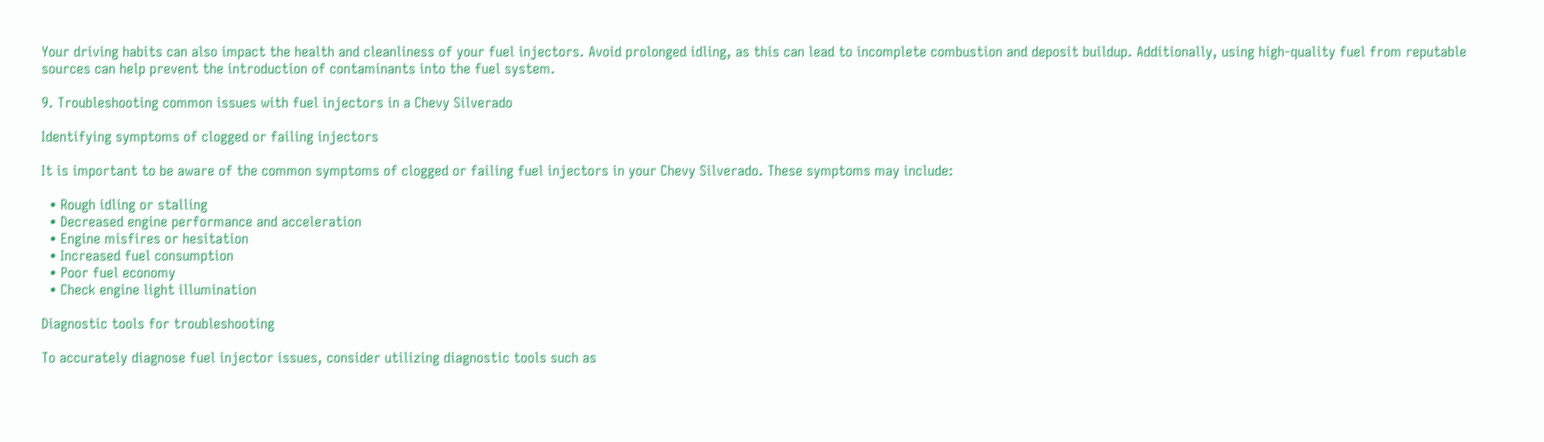Your driving habits can also impact the health and cleanliness of your fuel injectors. Avoid prolonged idling, as this can lead to incomplete combustion and deposit buildup. Additionally, using high-quality fuel from reputable sources can help prevent the introduction of contaminants into the fuel system.

9. Troubleshooting common issues with fuel injectors in a Chevy Silverado

Identifying symptoms of clogged or failing injectors

It is important to be aware of the common symptoms of clogged or failing fuel injectors in your Chevy Silverado. These symptoms may include:

  • Rough idling or stalling
  • Decreased engine performance and acceleration
  • Engine misfires or hesitation
  • Increased fuel consumption
  • Poor fuel economy
  • Check engine light illumination

Diagnostic tools for troubleshooting

To accurately diagnose fuel injector issues, consider utilizing diagnostic tools such as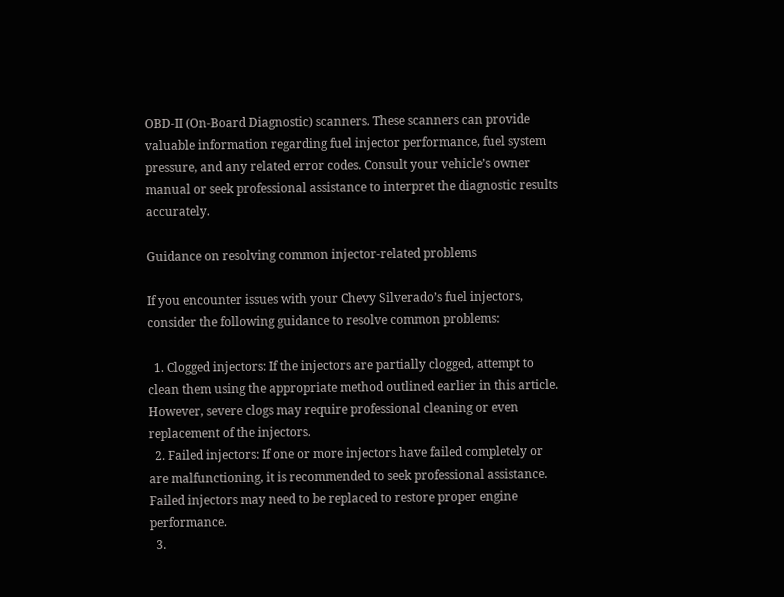OBD-II (On-Board Diagnostic) scanners. These scanners can provide valuable information regarding fuel injector performance, fuel system pressure, and any related error codes. Consult your vehicle’s owner manual or seek professional assistance to interpret the diagnostic results accurately.

Guidance on resolving common injector-related problems

If you encounter issues with your Chevy Silverado’s fuel injectors, consider the following guidance to resolve common problems:

  1. Clogged injectors: If the injectors are partially clogged, attempt to clean them using the appropriate method outlined earlier in this article. However, severe clogs may require professional cleaning or even replacement of the injectors.
  2. Failed injectors: If one or more injectors have failed completely or are malfunctioning, it is recommended to seek professional assistance. Failed injectors may need to be replaced to restore proper engine performance.
  3.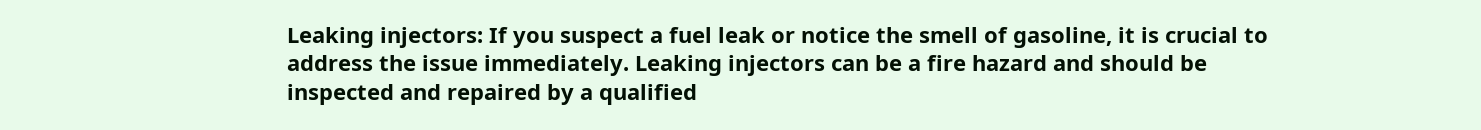Leaking injectors: If you suspect a fuel leak or notice the smell of gasoline, it is crucial to address the issue immediately. Leaking injectors can be a fire hazard and should be inspected and repaired by a qualified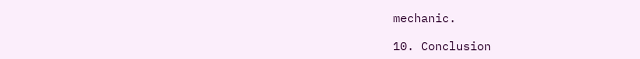mechanic.

10. Conclusion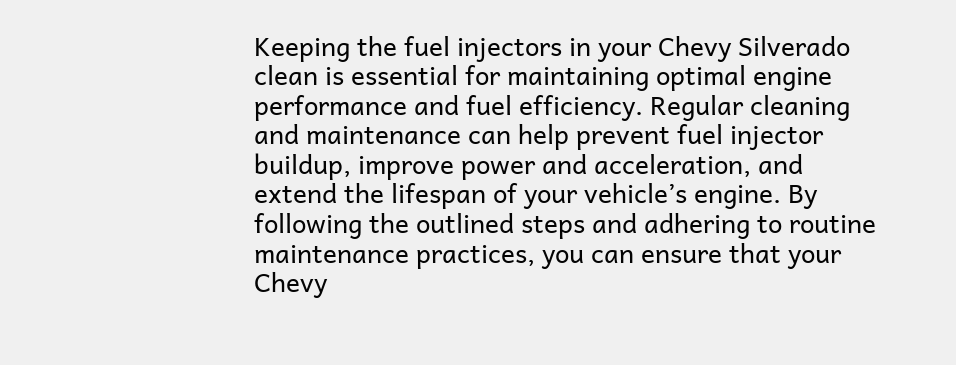Keeping the fuel injectors in your Chevy Silverado clean is essential for maintaining optimal engine performance and fuel efficiency. Regular cleaning and maintenance can help prevent fuel injector buildup, improve power and acceleration, and extend the lifespan of your vehicle’s engine. By following the outlined steps and adhering to routine maintenance practices, you can ensure that your Chevy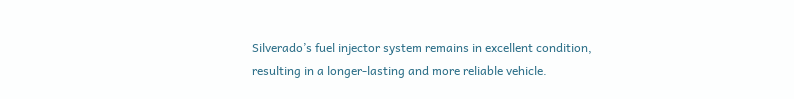Silverado’s fuel injector system remains in excellent condition, resulting in a longer-lasting and more reliable vehicle.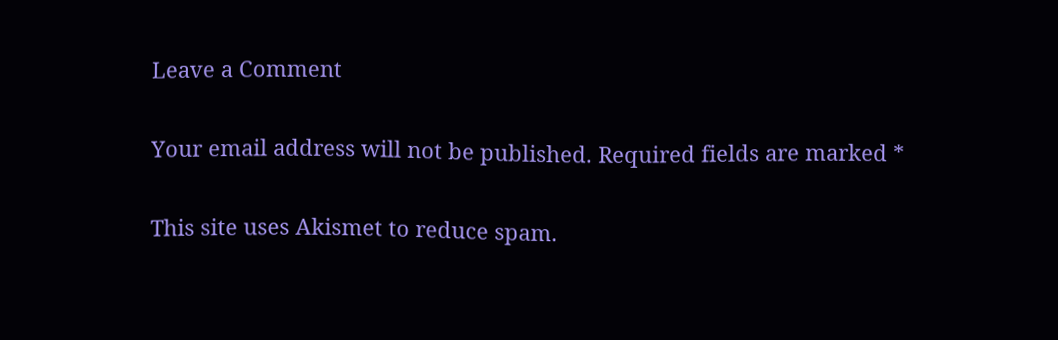Leave a Comment

Your email address will not be published. Required fields are marked *

This site uses Akismet to reduce spam.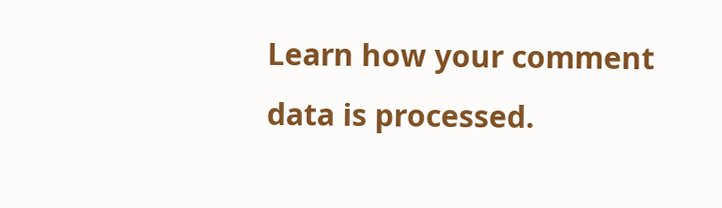Learn how your comment data is processed.